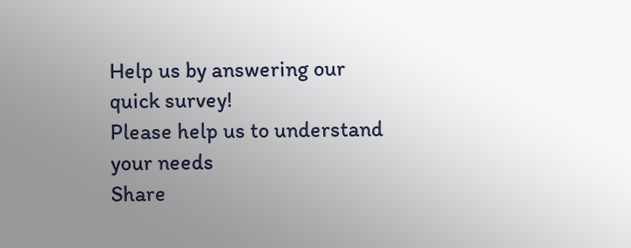Help us by answering our quick survey!
Please help us to understand your needs
Share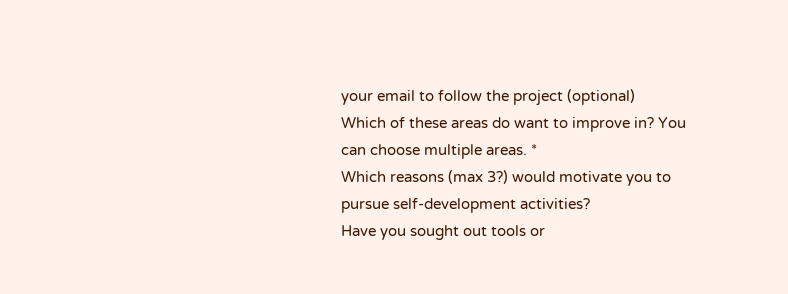your email to follow the project (optional)
Which of these areas do want to improve in? You can choose multiple areas. *
Which reasons (max 3?) would motivate you to pursue self-development activities?
Have you sought out tools or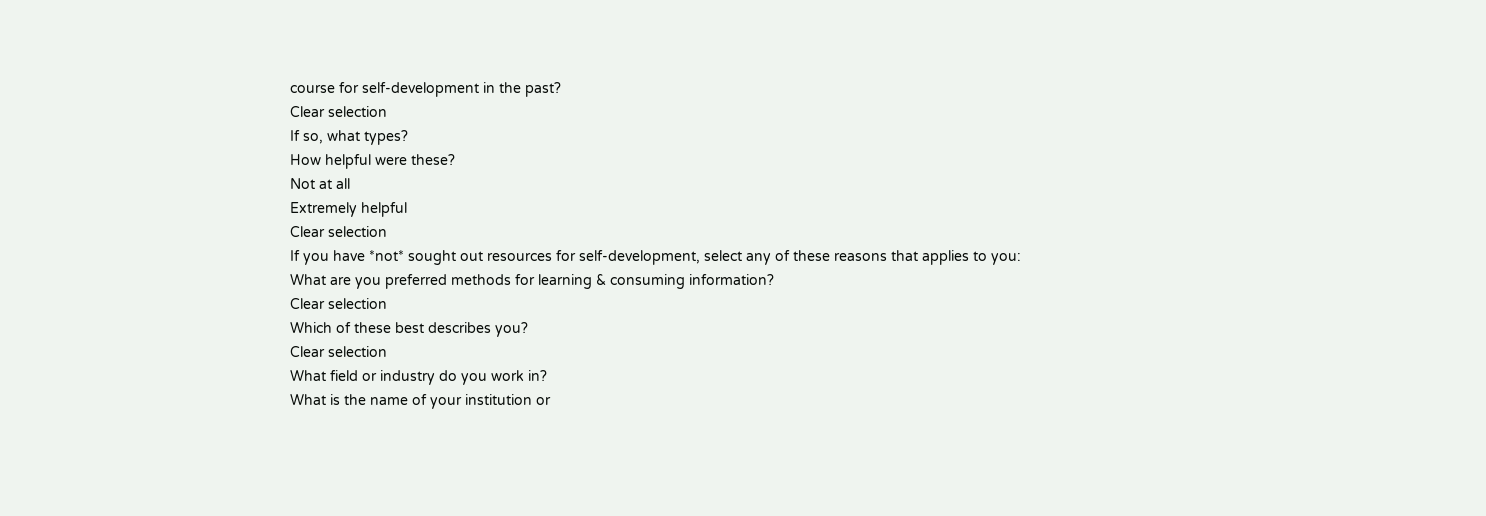course for self-development in the past?
Clear selection
If so, what types?
How helpful were these?
Not at all
Extremely helpful
Clear selection
If you have *not* sought out resources for self-development, select any of these reasons that applies to you:
What are you preferred methods for learning & consuming information?
Clear selection
Which of these best describes you?
Clear selection
What field or industry do you work in?
What is the name of your institution or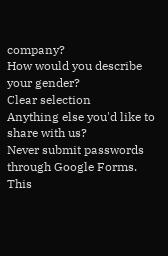company?
How would you describe your gender?
Clear selection
Anything else you'd like to share with us?
Never submit passwords through Google Forms.
This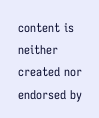content is neither created nor endorsed by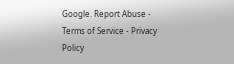Google. Report Abuse - Terms of Service - Privacy Policy